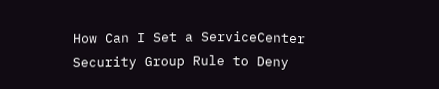How Can I Set a ServiceCenter Security Group Rule to Deny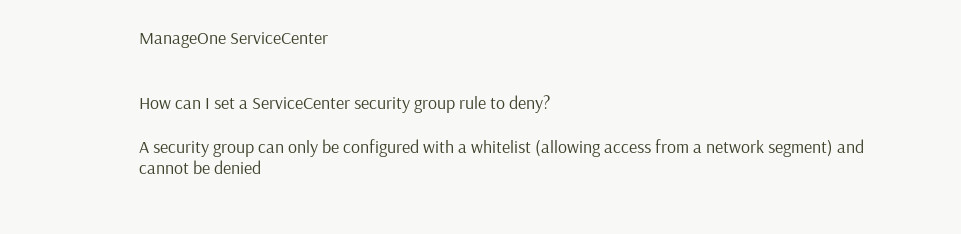ManageOne ServiceCenter


How can I set a ServiceCenter security group rule to deny?

A security group can only be configured with a whitelist (allowing access from a network segment) and cannot be denied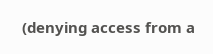(denying access from a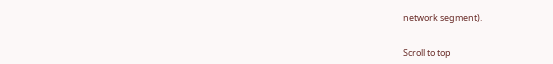network segment).


Scroll to top